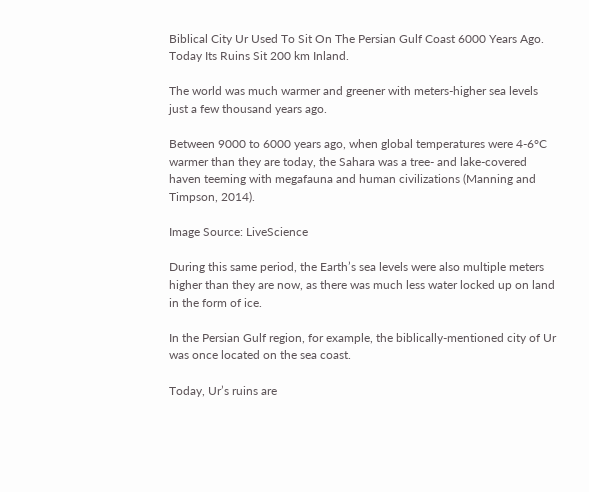Biblical City Ur Used To Sit On The Persian Gulf Coast 6000 Years Ago. Today Its Ruins Sit 200 km Inland.

The world was much warmer and greener with meters-higher sea levels just a few thousand years ago.

Between 9000 to 6000 years ago, when global temperatures were 4-6°C warmer than they are today, the Sahara was a tree- and lake-covered haven teeming with megafauna and human civilizations (Manning and Timpson, 2014).

Image Source: LiveScience

During this same period, the Earth’s sea levels were also multiple meters higher than they are now, as there was much less water locked up on land in the form of ice.

In the Persian Gulf region, for example, the biblically-mentioned city of Ur was once located on the sea coast.

Today, Ur’s ruins are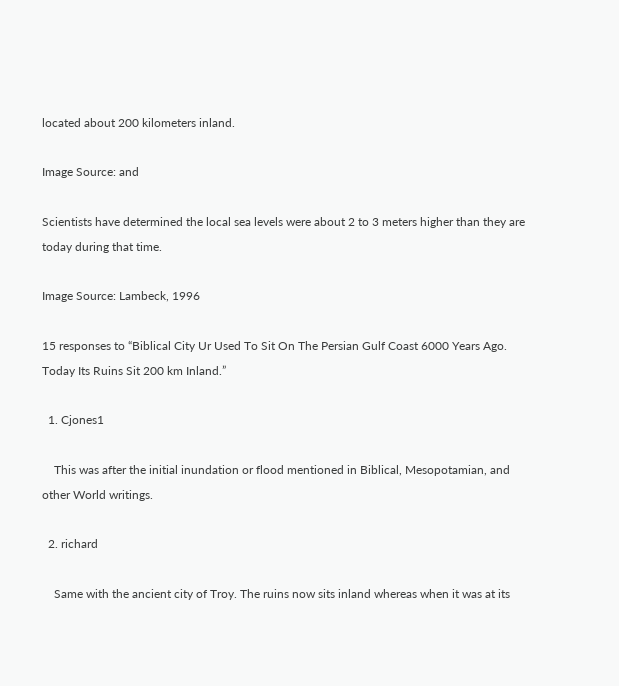located about 200 kilometers inland.

Image Source: and

Scientists have determined the local sea levels were about 2 to 3 meters higher than they are today during that time.

Image Source: Lambeck, 1996

15 responses to “Biblical City Ur Used To Sit On The Persian Gulf Coast 6000 Years Ago. Today Its Ruins Sit 200 km Inland.”

  1. Cjones1

    This was after the initial inundation or flood mentioned in Biblical, Mesopotamian, and other World writings.

  2. richard

    Same with the ancient city of Troy. The ruins now sits inland whereas when it was at its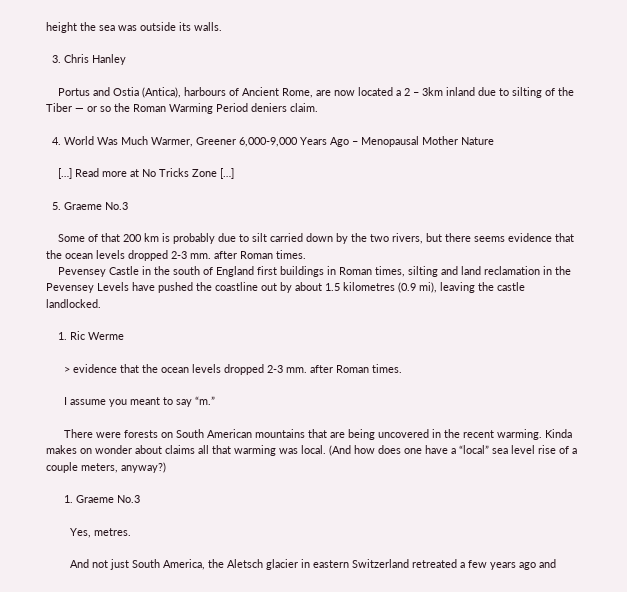height the sea was outside its walls.

  3. Chris Hanley

    Portus and Ostia (Antica), harbours of Ancient Rome, are now located a 2 – 3km inland due to silting of the Tiber — or so the Roman Warming Period deniers claim.

  4. World Was Much Warmer, Greener 6,000-9,000 Years Ago – Menopausal Mother Nature

    […] Read more at No Tricks Zone […]

  5. Graeme No.3

    Some of that 200 km is probably due to silt carried down by the two rivers, but there seems evidence that the ocean levels dropped 2-3 mm. after Roman times.
    Pevensey Castle in the south of England first buildings in Roman times, silting and land reclamation in the Pevensey Levels have pushed the coastline out by about 1.5 kilometres (0.9 mi), leaving the castle landlocked.

    1. Ric Werme

      > evidence that the ocean levels dropped 2-3 mm. after Roman times.

      I assume you meant to say “m.”

      There were forests on South American mountains that are being uncovered in the recent warming. Kinda makes on wonder about claims all that warming was local. (And how does one have a “local” sea level rise of a couple meters, anyway?)

      1. Graeme No.3

        Yes, metres.

        And not just South America, the Aletsch glacier in eastern Switzerland retreated a few years ago and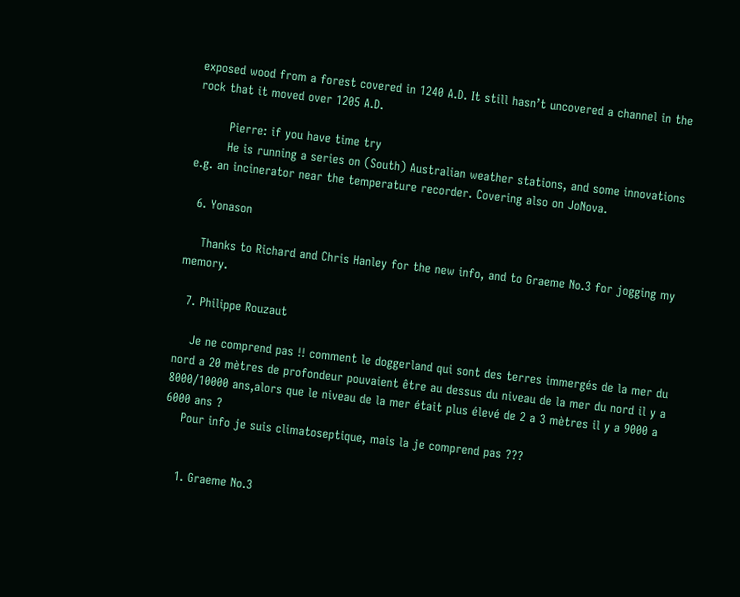exposed wood from a forest covered in 1240 A.D. It still hasn’t uncovered a channel in the rock that it moved over 1205 A.D.

        Pierre: if you have time try
        He is running a series on (South) Australian weather stations, and some innovations e.g. an incinerator near the temperature recorder. Covering also on JoNova.

  6. Yonason

    Thanks to Richard and Chris Hanley for the new info, and to Graeme No.3 for jogging my memory.

  7. Philippe Rouzaut

    Je ne comprend pas !! comment le doggerland qui sont des terres immergés de la mer du nord a 20 mètres de profondeur pouvaient être au dessus du niveau de la mer du nord il y a 8000/10000 ans,alors que le niveau de la mer était plus élevé de 2 a 3 mètres il y a 9000 a 6000 ans ?
    Pour info je suis climatoseptique, mais la je comprend pas ???


    1. Graeme No.3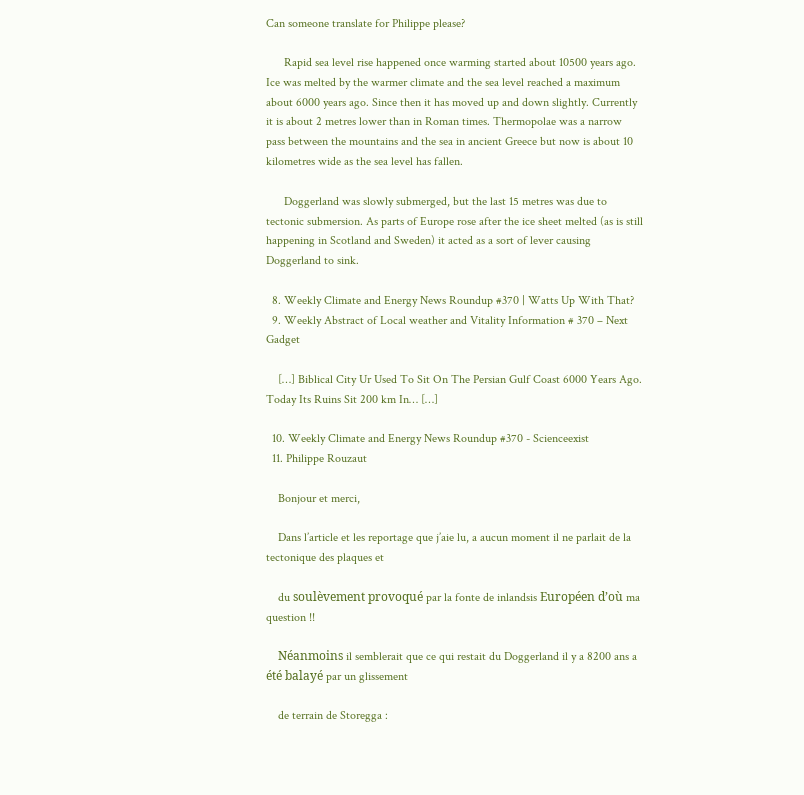Can someone translate for Philippe please?

      Rapid sea level rise happened once warming started about 10500 years ago. Ice was melted by the warmer climate and the sea level reached a maximum about 6000 years ago. Since then it has moved up and down slightly. Currently it is about 2 metres lower than in Roman times. Thermopolae was a narrow pass between the mountains and the sea in ancient Greece but now is about 10 kilometres wide as the sea level has fallen.

      Doggerland was slowly submerged, but the last 15 metres was due to tectonic submersion. As parts of Europe rose after the ice sheet melted (as is still happening in Scotland and Sweden) it acted as a sort of lever causing Doggerland to sink.

  8. Weekly Climate and Energy News Roundup #370 | Watts Up With That?
  9. Weekly Abstract of Local weather and Vitality Information # 370 – Next Gadget

    […] Biblical City Ur Used To Sit On The Persian Gulf Coast 6000 Years Ago. Today Its Ruins Sit 200 km In… […]

  10. Weekly Climate and Energy News Roundup #370 - Scienceexist
  11. Philippe Rouzaut

    Bonjour et merci,

    Dans l’article et les reportage que j’aie lu, a aucun moment il ne parlait de la tectonique des plaques et

    du soulèvement provoqué par la fonte de inlandsis Européen d’où ma question !!

    Néanmoins il semblerait que ce qui restait du Doggerland il y a 8200 ans a été balayé par un glissement

    de terrain de Storegga :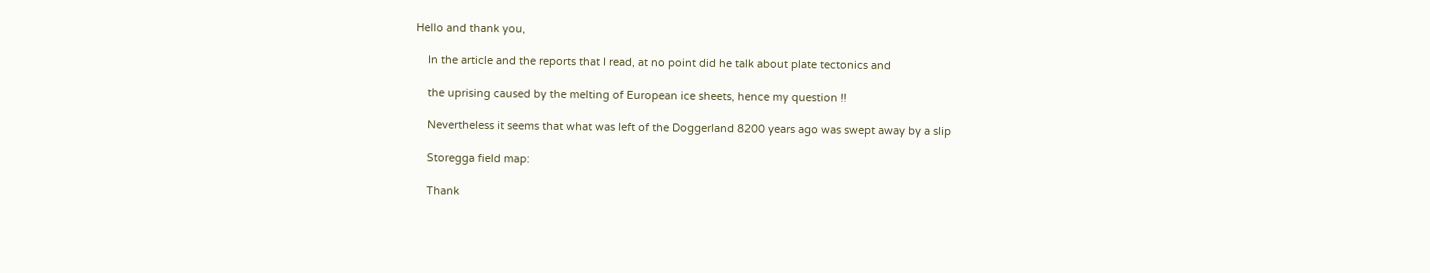Hello and thank you,

    In the article and the reports that I read, at no point did he talk about plate tectonics and

    the uprising caused by the melting of European ice sheets, hence my question !!

    Nevertheless it seems that what was left of the Doggerland 8200 years ago was swept away by a slip

    Storegga field map:

    Thank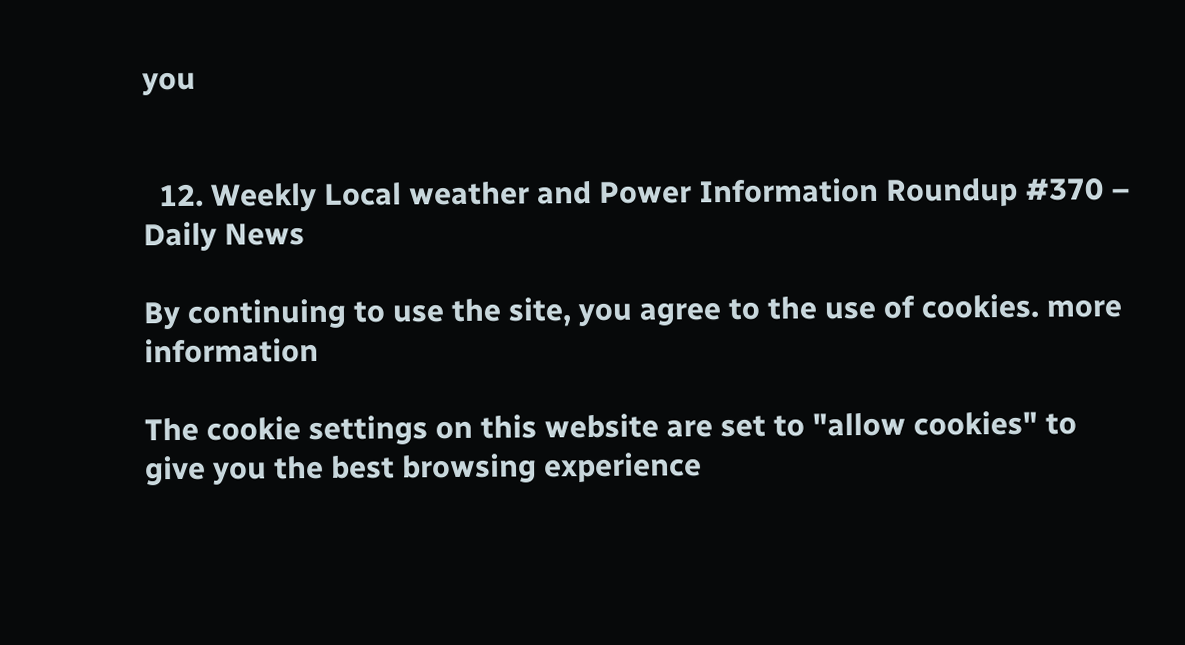you


  12. Weekly Local weather and Power Information Roundup #370 – Daily News

By continuing to use the site, you agree to the use of cookies. more information

The cookie settings on this website are set to "allow cookies" to give you the best browsing experience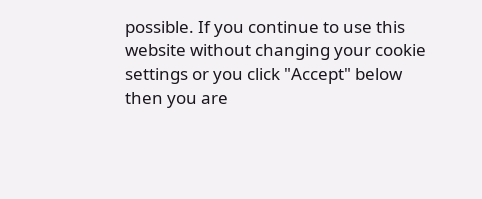possible. If you continue to use this website without changing your cookie settings or you click "Accept" below then you are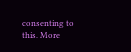consenting to this. More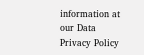information at our Data Privacy Policy